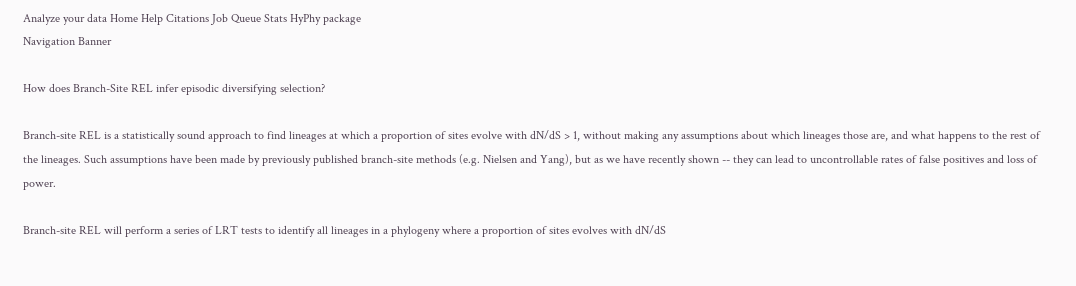Analyze your data Home Help Citations Job Queue Stats HyPhy package
Navigation Banner

How does Branch-Site REL infer episodic diversifying selection?

Branch-site REL is a statistically sound approach to find lineages at which a proportion of sites evolve with dN/dS > 1, without making any assumptions about which lineages those are, and what happens to the rest of the lineages. Such assumptions have been made by previously published branch-site methods (e.g. Nielsen and Yang), but as we have recently shown -- they can lead to uncontrollable rates of false positives and loss of power.

Branch-site REL will perform a series of LRT tests to identify all lineages in a phylogeny where a proportion of sites evolves with dN/dS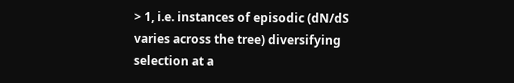> 1, i.e. instances of episodic (dN/dS varies across the tree) diversifying selection at a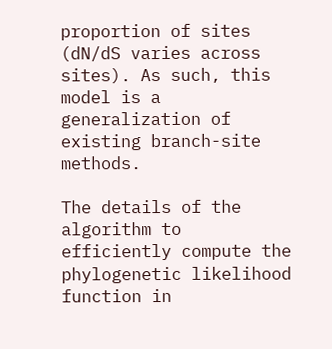proportion of sites (dN/dS varies across sites). As such, this model is a generalization of existing branch-site methods.

The details of the algorithm to efficiently compute the phylogenetic likelihood function in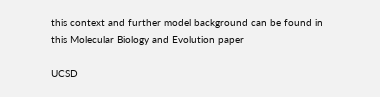this context and further model background can be found in this Molecular Biology and Evolution paper

UCSD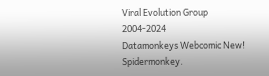Viral Evolution Group 2004-2024
Datamonkeys Webcomic New! Spidermonkey.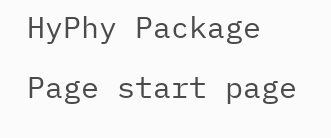HyPhy Package Page start page